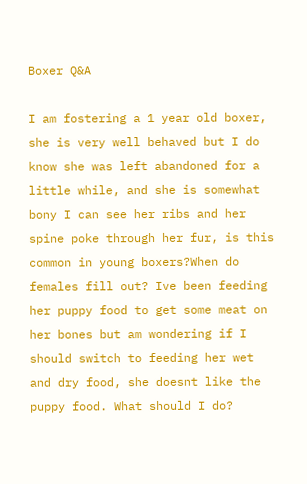Boxer Q&A

I am fostering a 1 year old boxer, she is very well behaved but I do know she was left abandoned for a little while, and she is somewhat bony I can see her ribs and her spine poke through her fur, is this common in young boxers?When do females fill out? Ive been feeding her puppy food to get some meat on her bones but am wondering if I should switch to feeding her wet and dry food, she doesnt like the puppy food. What should I do?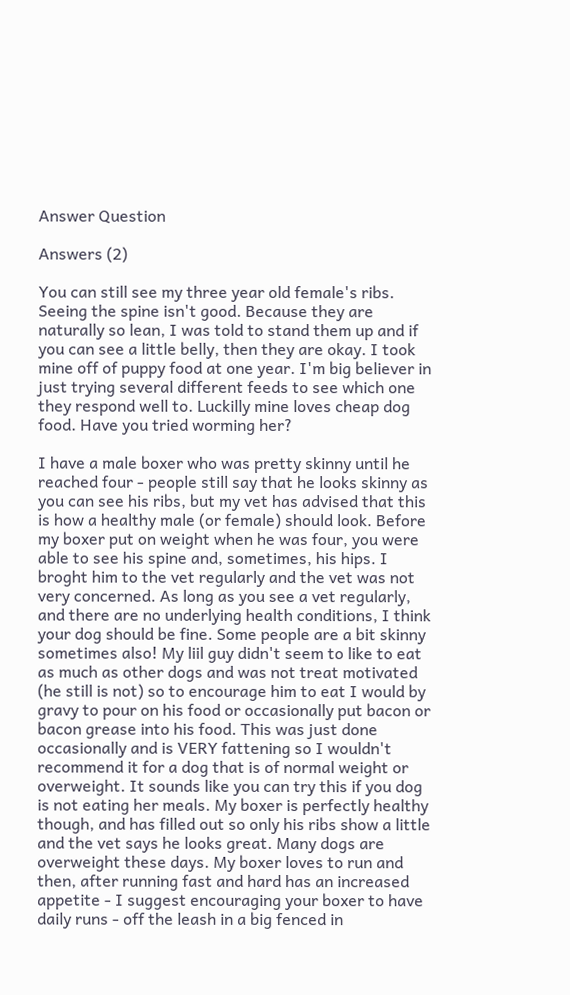Answer Question

Answers (2)

You can still see my three year old female's ribs. Seeing the spine isn't good. Because they are naturally so lean, I was told to stand them up and if you can see a little belly, then they are okay. I took mine off of puppy food at one year. I'm big believer in just trying several different feeds to see which one they respond well to. Luckilly mine loves cheap dog food. Have you tried worming her?

I have a male boxer who was pretty skinny until he reached four - people still say that he looks skinny as you can see his ribs, but my vet has advised that this is how a healthy male (or female) should look. Before my boxer put on weight when he was four, you were able to see his spine and, sometimes, his hips. I broght him to the vet regularly and the vet was not very concerned. As long as you see a vet regularly, and there are no underlying health conditions, I think your dog should be fine. Some people are a bit skinny sometimes also! My liil guy didn't seem to like to eat as much as other dogs and was not treat motivated (he still is not) so to encourage him to eat I would by gravy to pour on his food or occasionally put bacon or bacon grease into his food. This was just done occasionally and is VERY fattening so I wouldn't recommend it for a dog that is of normal weight or overweight. It sounds like you can try this if you dog is not eating her meals. My boxer is perfectly healthy though, and has filled out so only his ribs show a little and the vet says he looks great. Many dogs are overweight these days. My boxer loves to run and then, after running fast and hard has an increased appetite - I suggest encouraging your boxer to have daily runs - off the leash in a big fenced in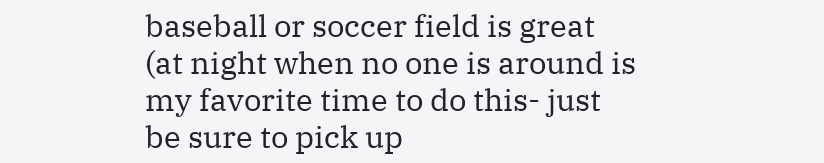baseball or soccer field is great (at night when no one is around is my favorite time to do this- just be sure to pick up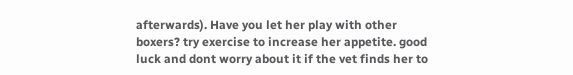afterwards). Have you let her play with other boxers? try exercise to increase her appetite. good luck and dont worry about it if the vet finds her to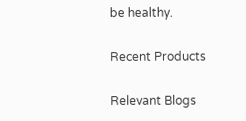be healthy.

Recent Products

Relevant Blogs